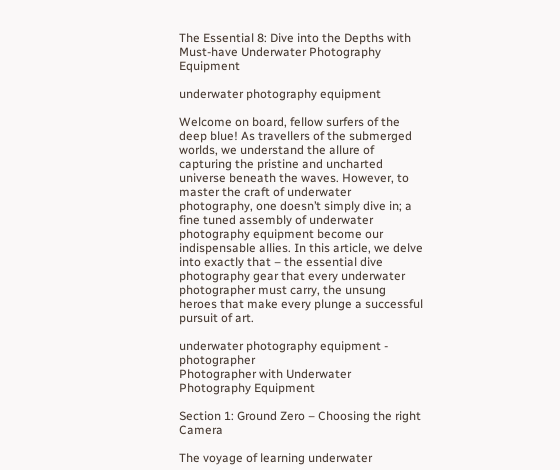The Essential 8: Dive into the Depths with Must-have Underwater Photography Equipment

underwater photography equipment

Welcome on board, fellow surfers of the deep blue! As travellers of the submerged worlds, we understand the allure of capturing the pristine and uncharted universe beneath the waves. However, to master the craft of underwater photography, one doesn’t simply dive in; a fine tuned assembly of underwater photography equipment become our indispensable allies. In this article, we delve into exactly that – the essential dive photography gear that every underwater photographer must carry, the unsung heroes that make every plunge a successful pursuit of art.

underwater photography equipment - photographer
Photographer with Underwater Photography Equipment

Section 1: Ground Zero – Choosing the right Camera

The voyage of learning underwater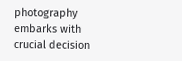photography embarks with crucial decision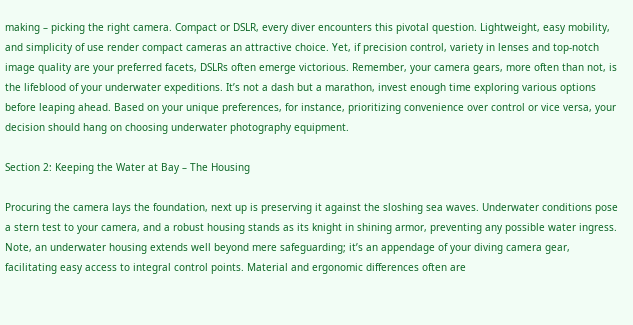making – picking the right camera. Compact or DSLR, every diver encounters this pivotal question. Lightweight, easy mobility, and simplicity of use render compact cameras an attractive choice. Yet, if precision control, variety in lenses and top-notch image quality are your preferred facets, DSLRs often emerge victorious. Remember, your camera gears, more often than not, is the lifeblood of your underwater expeditions. It’s not a dash but a marathon, invest enough time exploring various options before leaping ahead. Based on your unique preferences, for instance, prioritizing convenience over control or vice versa, your decision should hang on choosing underwater photography equipment.

Section 2: Keeping the Water at Bay – The Housing

Procuring the camera lays the foundation, next up is preserving it against the sloshing sea waves. Underwater conditions pose a stern test to your camera, and a robust housing stands as its knight in shining armor, preventing any possible water ingress. Note, an underwater housing extends well beyond mere safeguarding; it’s an appendage of your diving camera gear, facilitating easy access to integral control points. Material and ergonomic differences often are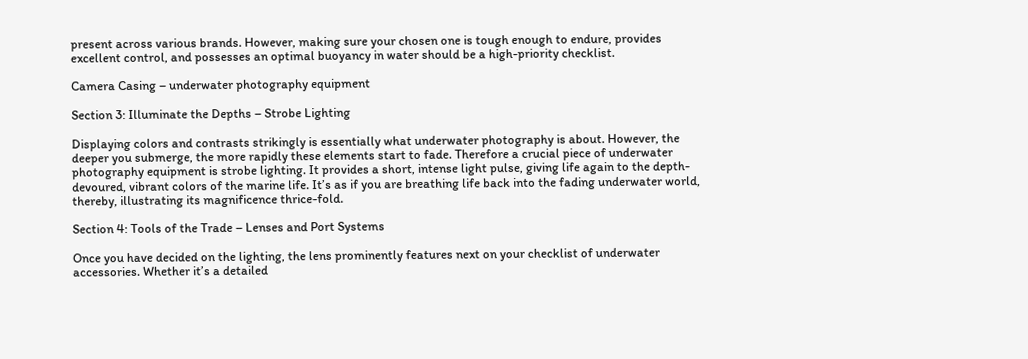present across various brands. However, making sure your chosen one is tough enough to endure, provides excellent control, and possesses an optimal buoyancy in water should be a high-priority checklist.

Camera Casing – underwater photography equipment

Section 3: Illuminate the Depths – Strobe Lighting

Displaying colors and contrasts strikingly is essentially what underwater photography is about. However, the deeper you submerge, the more rapidly these elements start to fade. Therefore a crucial piece of underwater photography equipment is strobe lighting. It provides a short, intense light pulse, giving life again to the depth-devoured, vibrant colors of the marine life. It’s as if you are breathing life back into the fading underwater world, thereby, illustrating its magnificence thrice-fold.

Section 4: Tools of the Trade – Lenses and Port Systems

Once you have decided on the lighting, the lens prominently features next on your checklist of underwater accessories. Whether it’s a detailed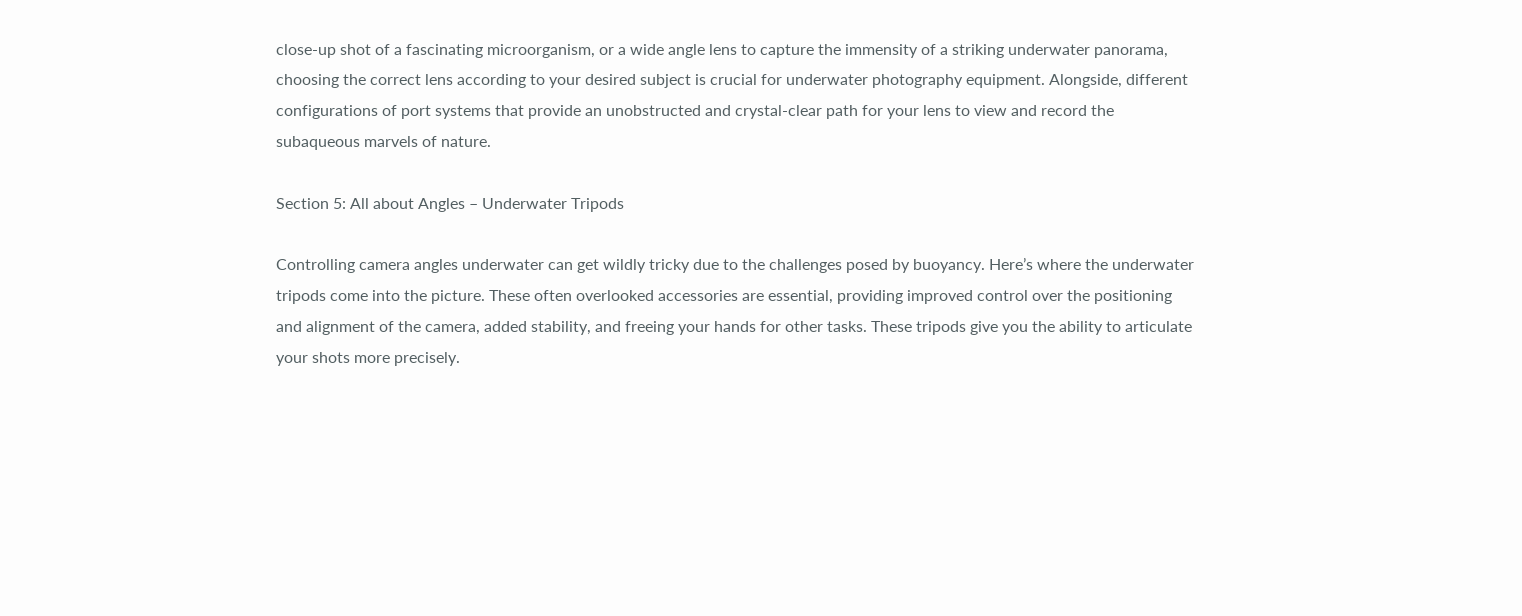close-up shot of a fascinating microorganism, or a wide angle lens to capture the immensity of a striking underwater panorama, choosing the correct lens according to your desired subject is crucial for underwater photography equipment. Alongside, different configurations of port systems that provide an unobstructed and crystal-clear path for your lens to view and record the subaqueous marvels of nature.

Section 5: All about Angles – Underwater Tripods

Controlling camera angles underwater can get wildly tricky due to the challenges posed by buoyancy. Here’s where the underwater tripods come into the picture. These often overlooked accessories are essential, providing improved control over the positioning and alignment of the camera, added stability, and freeing your hands for other tasks. These tripods give you the ability to articulate your shots more precisely.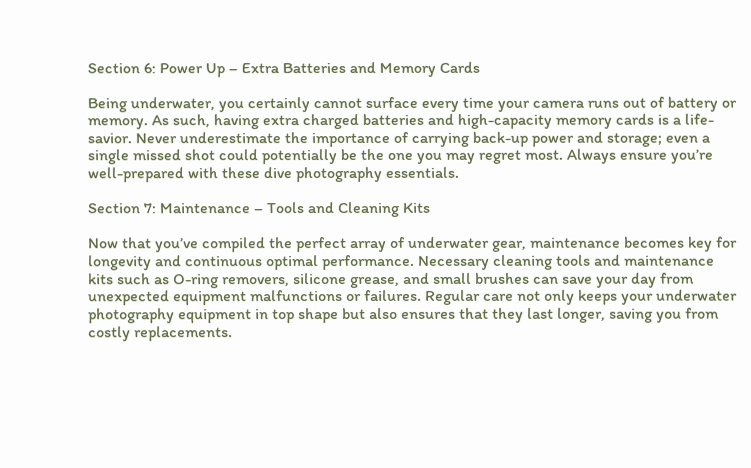Section 6: Power Up – Extra Batteries and Memory Cards

Being underwater, you certainly cannot surface every time your camera runs out of battery or memory. As such, having extra charged batteries and high-capacity memory cards is a life-savior. Never underestimate the importance of carrying back-up power and storage; even a single missed shot could potentially be the one you may regret most. Always ensure you’re well-prepared with these dive photography essentials.

Section 7: Maintenance – Tools and Cleaning Kits

Now that you’ve compiled the perfect array of underwater gear, maintenance becomes key for longevity and continuous optimal performance. Necessary cleaning tools and maintenance kits such as O-ring removers, silicone grease, and small brushes can save your day from unexpected equipment malfunctions or failures. Regular care not only keeps your underwater photography equipment in top shape but also ensures that they last longer, saving you from costly replacements.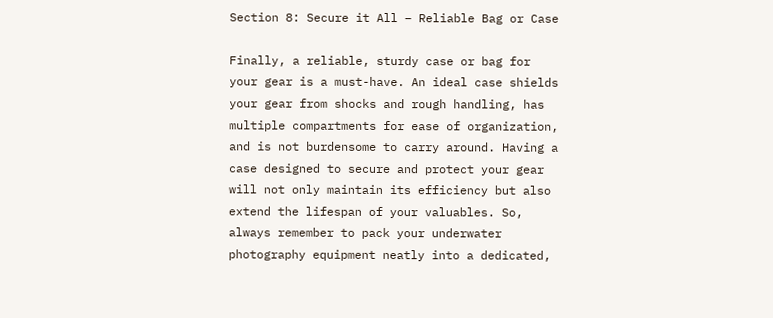Section 8: Secure it All – Reliable Bag or Case

Finally, a reliable, sturdy case or bag for your gear is a must-have. An ideal case shields your gear from shocks and rough handling, has multiple compartments for ease of organization, and is not burdensome to carry around. Having a case designed to secure and protect your gear will not only maintain its efficiency but also extend the lifespan of your valuables. So, always remember to pack your underwater photography equipment neatly into a dedicated,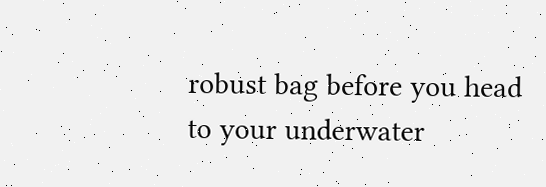robust bag before you head to your underwater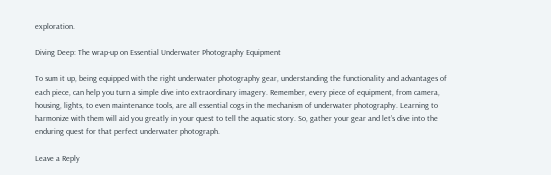exploration.

Diving Deep: The wrap-up on Essential Underwater Photography Equipment

To sum it up, being equipped with the right underwater photography gear, understanding the functionality and advantages of each piece, can help you turn a simple dive into extraordinary imagery. Remember, every piece of equipment, from camera, housing, lights, to even maintenance tools, are all essential cogs in the mechanism of underwater photography. Learning to harmonize with them will aid you greatly in your quest to tell the aquatic story. So, gather your gear and let’s dive into the enduring quest for that perfect underwater photograph.

Leave a Reply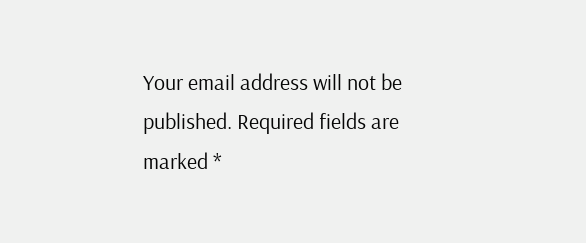Your email address will not be published. Required fields are marked *